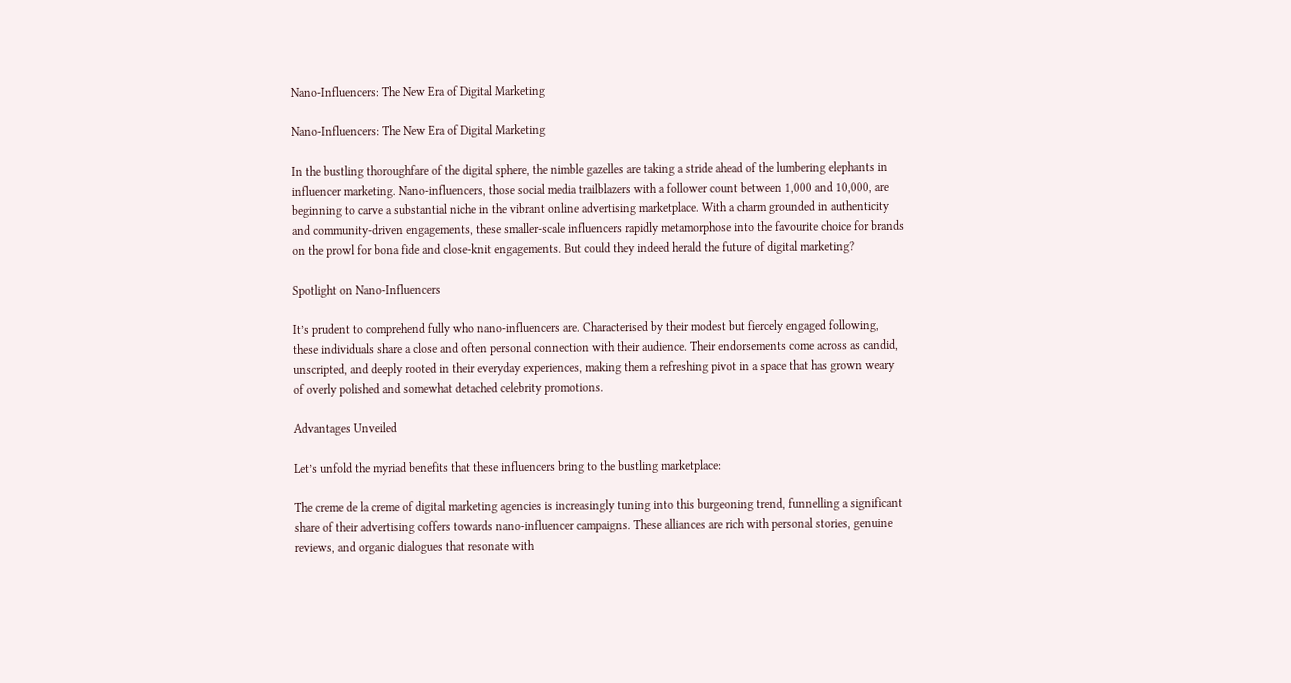Nano-Influencers: The New Era of Digital Marketing

Nano-Influencers: The New Era of Digital Marketing

In the bustling thoroughfare of the digital sphere, the nimble gazelles are taking a stride ahead of the lumbering elephants in influencer marketing. Nano-influencers, those social media trailblazers with a follower count between 1,000 and 10,000, are beginning to carve a substantial niche in the vibrant online advertising marketplace. With a charm grounded in authenticity and community-driven engagements, these smaller-scale influencers rapidly metamorphose into the favourite choice for brands on the prowl for bona fide and close-knit engagements. But could they indeed herald the future of digital marketing?

Spotlight on Nano-Influencers

It’s prudent to comprehend fully who nano-influencers are. Characterised by their modest but fiercely engaged following, these individuals share a close and often personal connection with their audience. Their endorsements come across as candid, unscripted, and deeply rooted in their everyday experiences, making them a refreshing pivot in a space that has grown weary of overly polished and somewhat detached celebrity promotions.

Advantages Unveiled

Let’s unfold the myriad benefits that these influencers bring to the bustling marketplace:

The creme de la creme of digital marketing agencies is increasingly tuning into this burgeoning trend, funnelling a significant share of their advertising coffers towards nano-influencer campaigns. These alliances are rich with personal stories, genuine reviews, and organic dialogues that resonate with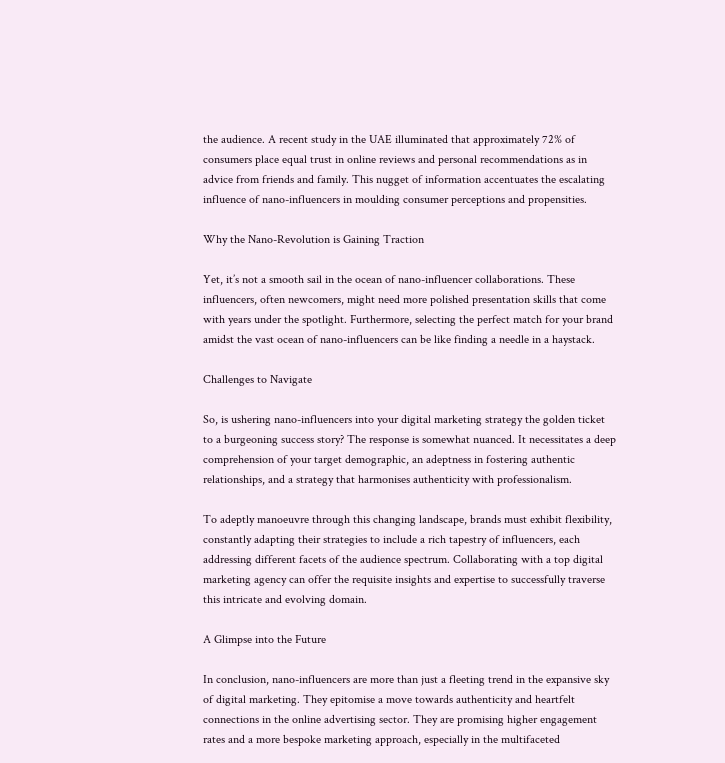the audience. A recent study in the UAE illuminated that approximately 72% of consumers place equal trust in online reviews and personal recommendations as in advice from friends and family. This nugget of information accentuates the escalating influence of nano-influencers in moulding consumer perceptions and propensities.

Why the Nano-Revolution is Gaining Traction

Yet, it’s not a smooth sail in the ocean of nano-influencer collaborations. These influencers, often newcomers, might need more polished presentation skills that come with years under the spotlight. Furthermore, selecting the perfect match for your brand amidst the vast ocean of nano-influencers can be like finding a needle in a haystack.

Challenges to Navigate

So, is ushering nano-influencers into your digital marketing strategy the golden ticket to a burgeoning success story? The response is somewhat nuanced. It necessitates a deep comprehension of your target demographic, an adeptness in fostering authentic relationships, and a strategy that harmonises authenticity with professionalism.

To adeptly manoeuvre through this changing landscape, brands must exhibit flexibility, constantly adapting their strategies to include a rich tapestry of influencers, each addressing different facets of the audience spectrum. Collaborating with a top digital marketing agency can offer the requisite insights and expertise to successfully traverse this intricate and evolving domain.

A Glimpse into the Future

In conclusion, nano-influencers are more than just a fleeting trend in the expansive sky of digital marketing. They epitomise a move towards authenticity and heartfelt connections in the online advertising sector. They are promising higher engagement rates and a more bespoke marketing approach, especially in the multifaceted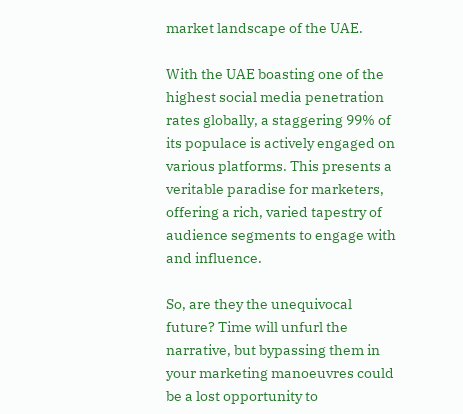market landscape of the UAE.

With the UAE boasting one of the highest social media penetration rates globally, a staggering 99% of its populace is actively engaged on various platforms. This presents a veritable paradise for marketers, offering a rich, varied tapestry of audience segments to engage with and influence.

So, are they the unequivocal future? Time will unfurl the narrative, but bypassing them in your marketing manoeuvres could be a lost opportunity to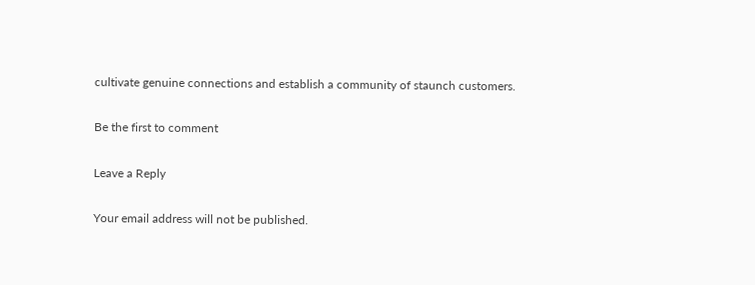cultivate genuine connections and establish a community of staunch customers.

Be the first to comment

Leave a Reply

Your email address will not be published.